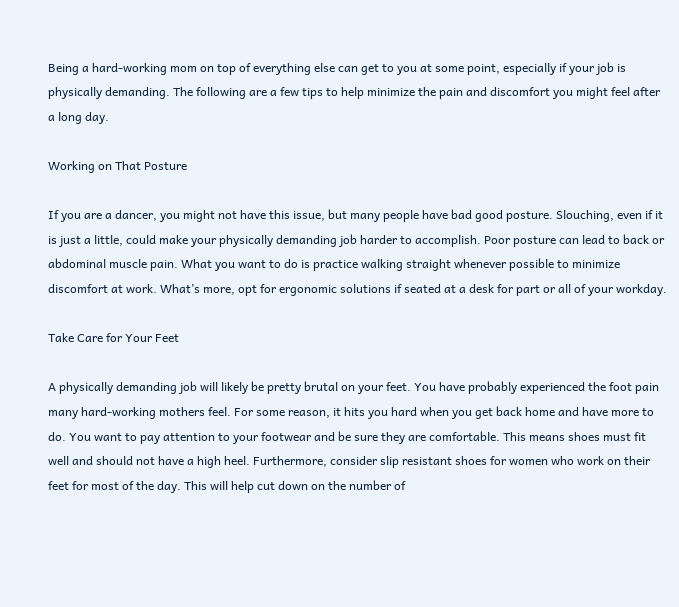Being a hard-working mom on top of everything else can get to you at some point, especially if your job is physically demanding. The following are a few tips to help minimize the pain and discomfort you might feel after a long day.

Working on That Posture

If you are a dancer, you might not have this issue, but many people have bad good posture. Slouching, even if it is just a little, could make your physically demanding job harder to accomplish. Poor posture can lead to back or abdominal muscle pain. What you want to do is practice walking straight whenever possible to minimize discomfort at work. What’s more, opt for ergonomic solutions if seated at a desk for part or all of your workday.

Take Care for Your Feet

A physically demanding job will likely be pretty brutal on your feet. You have probably experienced the foot pain many hard-working mothers feel. For some reason, it hits you hard when you get back home and have more to do. You want to pay attention to your footwear and be sure they are comfortable. This means shoes must fit well and should not have a high heel. Furthermore, consider slip resistant shoes for women who work on their feet for most of the day. This will help cut down on the number of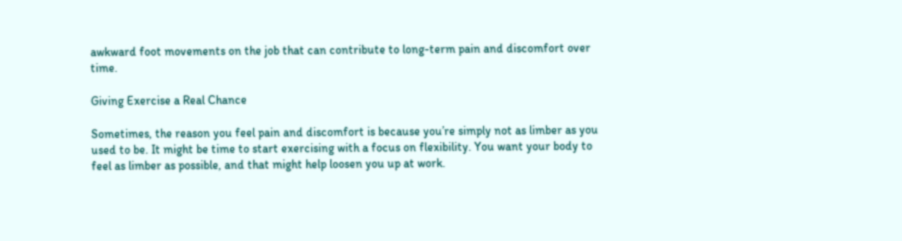awkward foot movements on the job that can contribute to long-term pain and discomfort over time.

Giving Exercise a Real Chance

Sometimes, the reason you feel pain and discomfort is because you’re simply not as limber as you used to be. It might be time to start exercising with a focus on flexibility. You want your body to feel as limber as possible, and that might help loosen you up at work.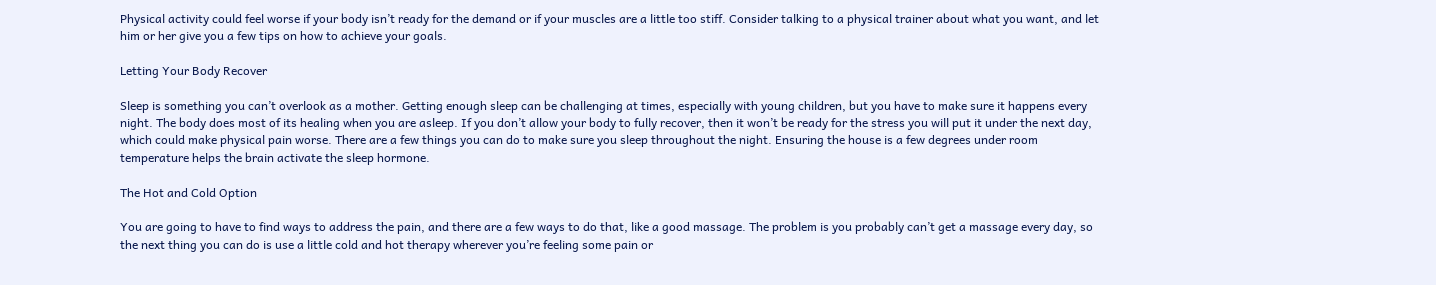Physical activity could feel worse if your body isn’t ready for the demand or if your muscles are a little too stiff. Consider talking to a physical trainer about what you want, and let him or her give you a few tips on how to achieve your goals.

Letting Your Body Recover

Sleep is something you can’t overlook as a mother. Getting enough sleep can be challenging at times, especially with young children, but you have to make sure it happens every night. The body does most of its healing when you are asleep. If you don’t allow your body to fully recover, then it won’t be ready for the stress you will put it under the next day, which could make physical pain worse. There are a few things you can do to make sure you sleep throughout the night. Ensuring the house is a few degrees under room temperature helps the brain activate the sleep hormone.

The Hot and Cold Option

You are going to have to find ways to address the pain, and there are a few ways to do that, like a good massage. The problem is you probably can’t get a massage every day, so the next thing you can do is use a little cold and hot therapy wherever you’re feeling some pain or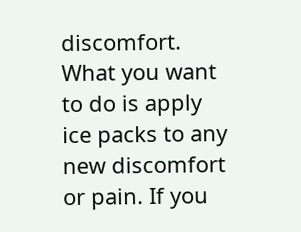discomfort. What you want to do is apply ice packs to any new discomfort or pain. If you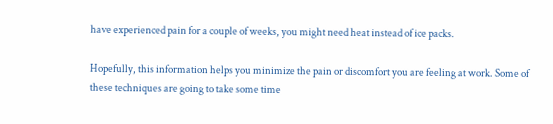have experienced pain for a couple of weeks, you might need heat instead of ice packs.

Hopefully, this information helps you minimize the pain or discomfort you are feeling at work. Some of these techniques are going to take some time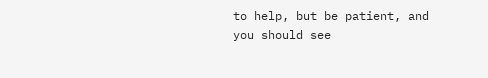to help, but be patient, and you should see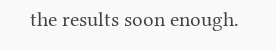the results soon enough.